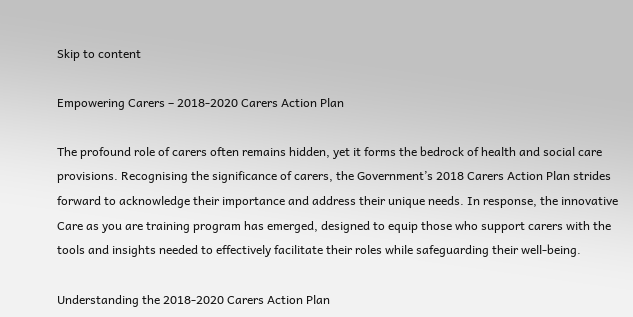Skip to content

Empowering Carers – 2018-2020 Carers Action Plan

The profound role of carers often remains hidden, yet it forms the bedrock of health and social care provisions. Recognising the significance of carers, the Government’s 2018 Carers Action Plan strides forward to acknowledge their importance and address their unique needs. In response, the innovative Care as you are training program has emerged, designed to equip those who support carers with the tools and insights needed to effectively facilitate their roles while safeguarding their well-being.

Understanding the 2018-2020 Carers Action Plan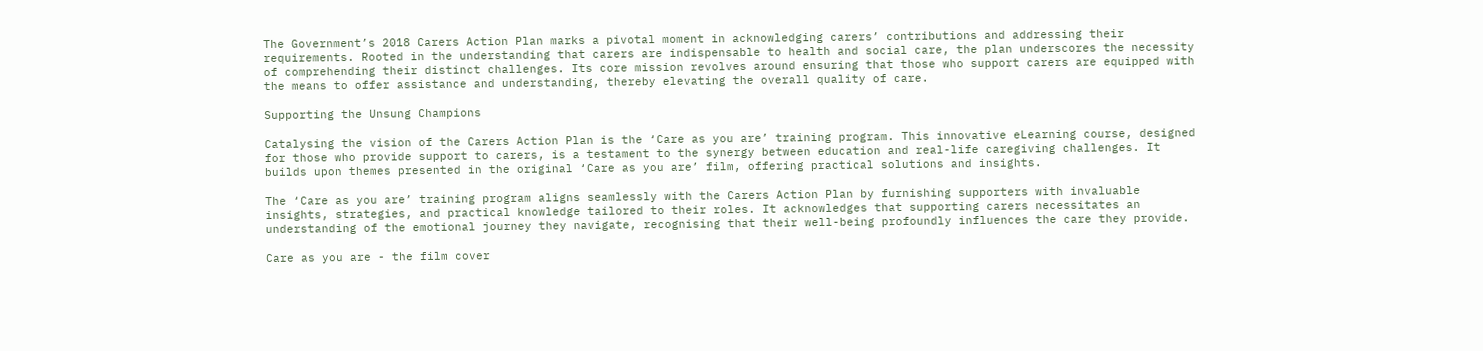The Government’s 2018 Carers Action Plan marks a pivotal moment in acknowledging carers’ contributions and addressing their requirements. Rooted in the understanding that carers are indispensable to health and social care, the plan underscores the necessity of comprehending their distinct challenges. Its core mission revolves around ensuring that those who support carers are equipped with the means to offer assistance and understanding, thereby elevating the overall quality of care.

Supporting the Unsung Champions

Catalysing the vision of the Carers Action Plan is the ‘Care as you are’ training program. This innovative eLearning course, designed for those who provide support to carers, is a testament to the synergy between education and real-life caregiving challenges. It builds upon themes presented in the original ‘Care as you are’ film, offering practical solutions and insights.

The ‘Care as you are’ training program aligns seamlessly with the Carers Action Plan by furnishing supporters with invaluable insights, strategies, and practical knowledge tailored to their roles. It acknowledges that supporting carers necessitates an understanding of the emotional journey they navigate, recognising that their well-being profoundly influences the care they provide.

Care as you are - the film cover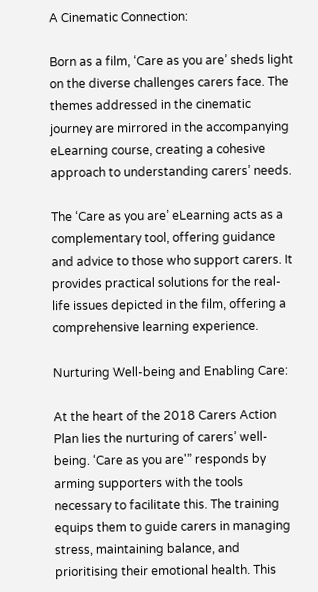A Cinematic Connection:

Born as a film, ‘Care as you are’ sheds light on the diverse challenges carers face. The themes addressed in the cinematic journey are mirrored in the accompanying eLearning course, creating a cohesive approach to understanding carers’ needs.

The ‘Care as you are’ eLearning acts as a complementary tool, offering guidance and advice to those who support carers. It provides practical solutions for the real-life issues depicted in the film, offering a comprehensive learning experience.

Nurturing Well-being and Enabling Care:

At the heart of the 2018 Carers Action Plan lies the nurturing of carers’ well-being. ‘Care as you are'” responds by arming supporters with the tools necessary to facilitate this. The training equips them to guide carers in managing stress, maintaining balance, and prioritising their emotional health. This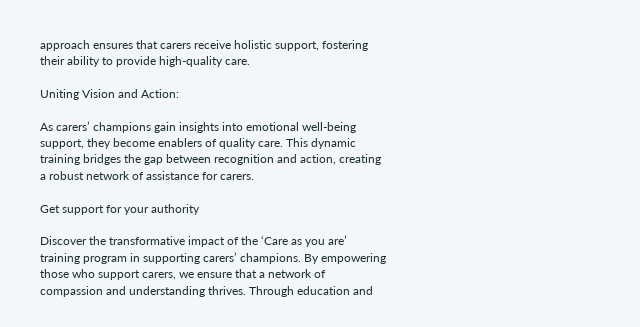approach ensures that carers receive holistic support, fostering their ability to provide high-quality care.

Uniting Vision and Action:

As carers’ champions gain insights into emotional well-being support, they become enablers of quality care. This dynamic training bridges the gap between recognition and action, creating a robust network of assistance for carers.

Get support for your authority

Discover the transformative impact of the ‘Care as you are’ training program in supporting carers’ champions. By empowering those who support carers, we ensure that a network of compassion and understanding thrives. Through education and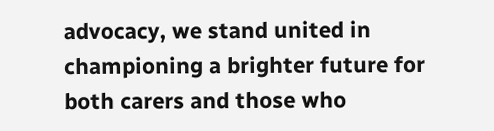advocacy, we stand united in championing a brighter future for both carers and those who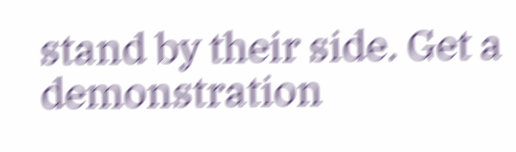stand by their side. Get a demonstration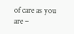of care as you are –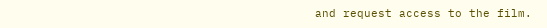and request access to the film.